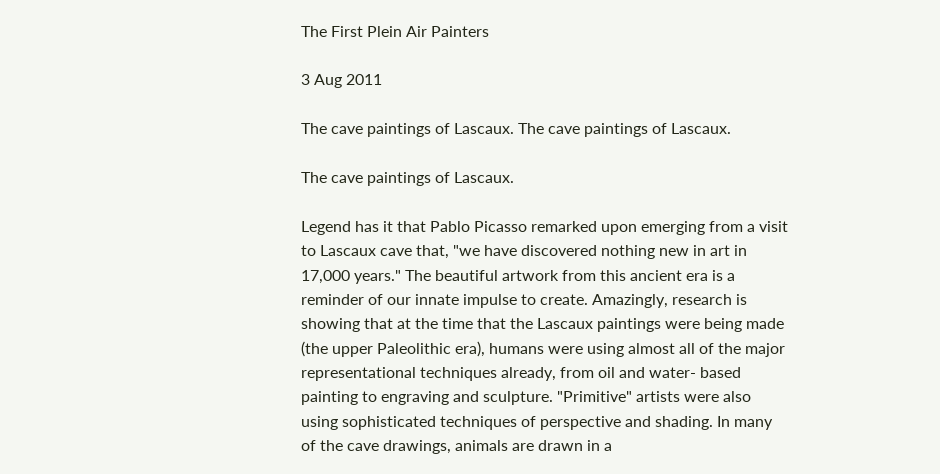The First Plein Air Painters

3 Aug 2011

The cave paintings of Lascaux. The cave paintings of Lascaux.

The cave paintings of Lascaux.

Legend has it that Pablo Picasso remarked upon emerging from a visit to Lascaux cave that, "we have discovered nothing new in art in 17,000 years." The beautiful artwork from this ancient era is a reminder of our innate impulse to create. Amazingly, research is showing that at the time that the Lascaux paintings were being made (the upper Paleolithic era), humans were using almost all of the major representational techniques already, from oil and water- based painting to engraving and sculpture. "Primitive" artists were also using sophisticated techniques of perspective and shading. In many of the cave drawings, animals are drawn in a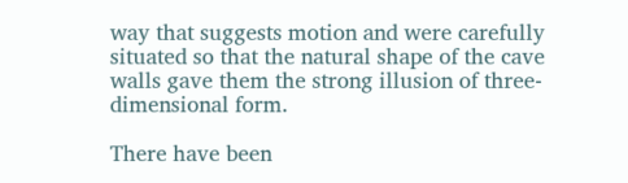way that suggests motion and were carefully situated so that the natural shape of the cave walls gave them the strong illusion of three-dimensional form.

There have been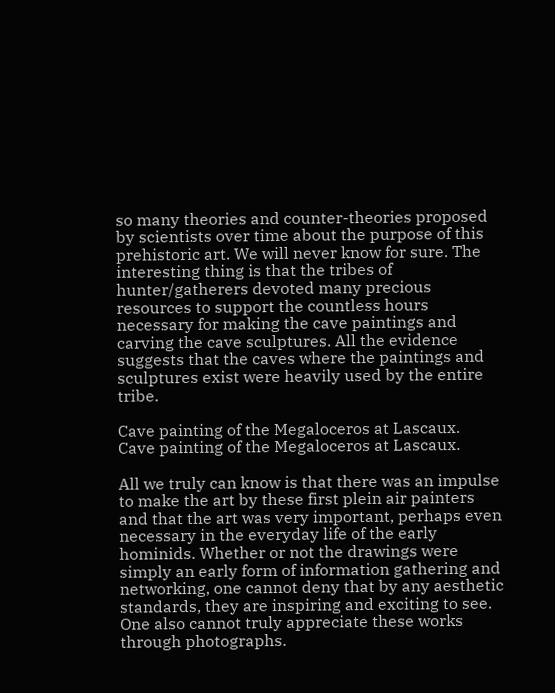so many theories and counter-theories proposed by scientists over time about the purpose of this prehistoric art. We will never know for sure. The interesting thing is that the tribes of hunter/gatherers devoted many precious resources to support the countless hours necessary for making the cave paintings and carving the cave sculptures. All the evidence suggests that the caves where the paintings and sculptures exist were heavily used by the entire tribe.

Cave painting of the Megaloceros at Lascaux.
Cave painting of the Megaloceros at Lascaux.

All we truly can know is that there was an impulse to make the art by these first plein air painters and that the art was very important, perhaps even necessary in the everyday life of the early hominids. Whether or not the drawings were simply an early form of information gathering and networking, one cannot deny that by any aesthetic standards, they are inspiring and exciting to see. One also cannot truly appreciate these works through photographs.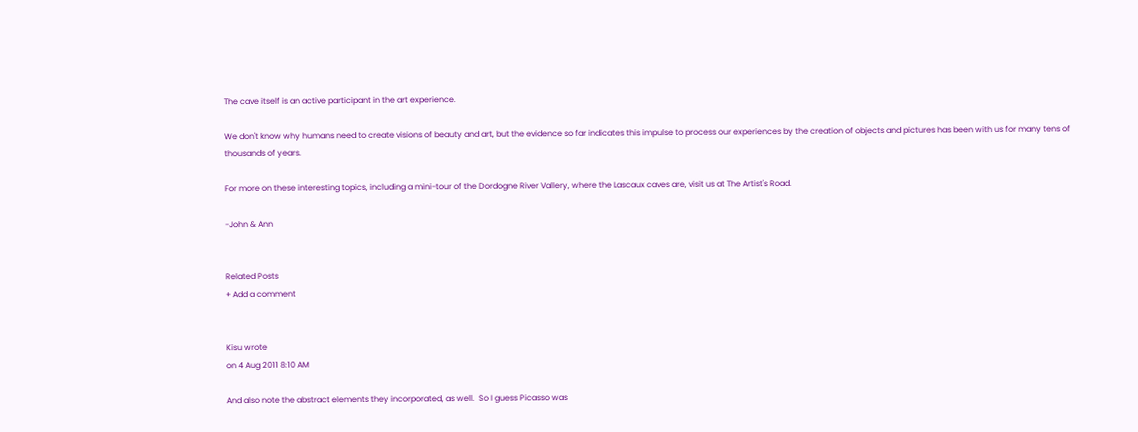The cave itself is an active participant in the art experience.

We don't know why humans need to create visions of beauty and art, but the evidence so far indicates this impulse to process our experiences by the creation of objects and pictures has been with us for many tens of thousands of years.

For more on these interesting topics, including a mini-tour of the Dordogne River Vallery, where the Lascaux caves are, visit us at The Artist's Road.

-John & Ann


Related Posts
+ Add a comment


Kisu wrote
on 4 Aug 2011 8:10 AM

And also note the abstract elements they incorporated, as well.  So I guess Picasso was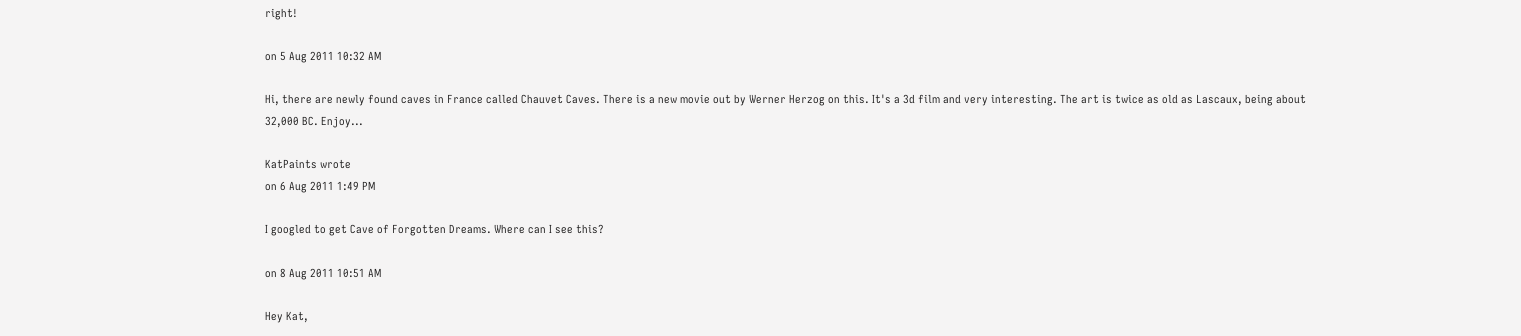right!

on 5 Aug 2011 10:32 AM

Hi, there are newly found caves in France called Chauvet Caves. There is a new movie out by Werner Herzog on this. It's a 3d film and very interesting. The art is twice as old as Lascaux, being about 32,000 BC. Enjoy...

KatPaints wrote
on 6 Aug 2011 1:49 PM

I googled to get Cave of Forgotten Dreams. Where can I see this?

on 8 Aug 2011 10:51 AM

Hey Kat,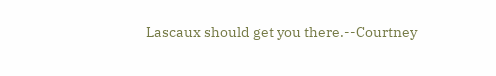Lascaux should get you there.--Courtney